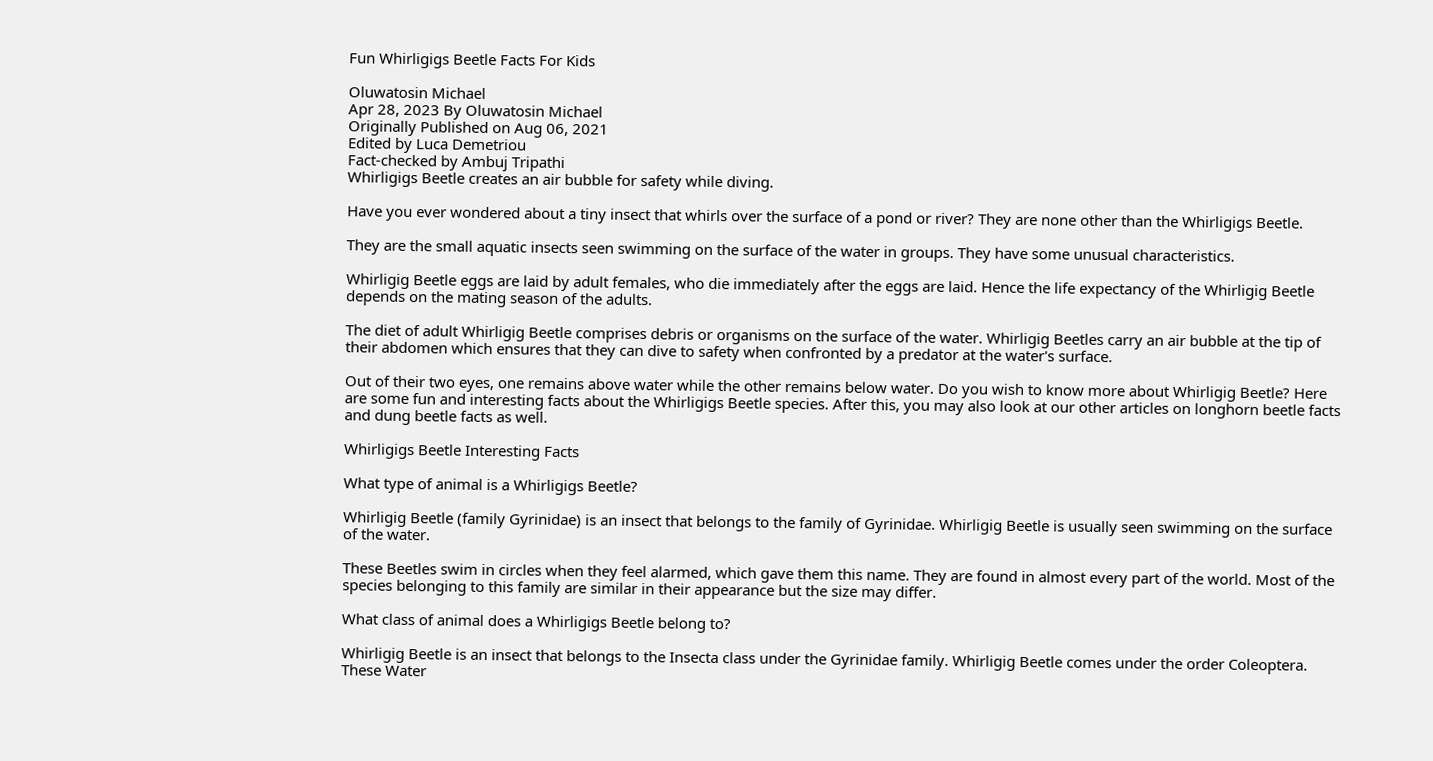Fun Whirligigs Beetle Facts For Kids

Oluwatosin Michael
Apr 28, 2023 By Oluwatosin Michael
Originally Published on Aug 06, 2021
Edited by Luca Demetriou
Fact-checked by Ambuj Tripathi
Whirligigs Beetle creates an air bubble for safety while diving.

Have you ever wondered about a tiny insect that whirls over the surface of a pond or river? They are none other than the Whirligigs Beetle.

They are the small aquatic insects seen swimming on the surface of the water in groups. They have some unusual characteristics.

Whirligig Beetle eggs are laid by adult females, who die immediately after the eggs are laid. Hence the life expectancy of the Whirligig Beetle depends on the mating season of the adults.

The diet of adult Whirligig Beetle comprises debris or organisms on the surface of the water. Whirligig Beetles carry an air bubble at the tip of their abdomen which ensures that they can dive to safety when confronted by a predator at the water's surface.

Out of their two eyes, one remains above water while the other remains below water. Do you wish to know more about Whirligig Beetle? Here are some fun and interesting facts about the Whirligigs Beetle species. After this, you may also look at our other articles on longhorn beetle facts and dung beetle facts as well.

Whirligigs Beetle Interesting Facts

What type of animal is a Whirligigs Beetle?

Whirligig Beetle (family Gyrinidae) is an insect that belongs to the family of Gyrinidae. Whirligig Beetle is usually seen swimming on the surface of the water.

These Beetles swim in circles when they feel alarmed, which gave them this name. They are found in almost every part of the world. Most of the species belonging to this family are similar in their appearance but the size may differ.

What class of animal does a Whirligigs Beetle belong to?

Whirligig Beetle is an insect that belongs to the Insecta class under the Gyrinidae family. Whirligig Beetle comes under the order Coleoptera. These Water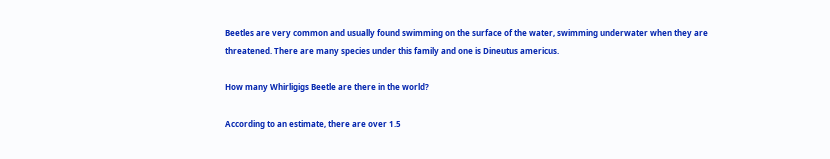Beetles are very common and usually found swimming on the surface of the water, swimming underwater when they are threatened. There are many species under this family and one is Dineutus americus.

How many Whirligigs Beetle are there in the world?

According to an estimate, there are over 1.5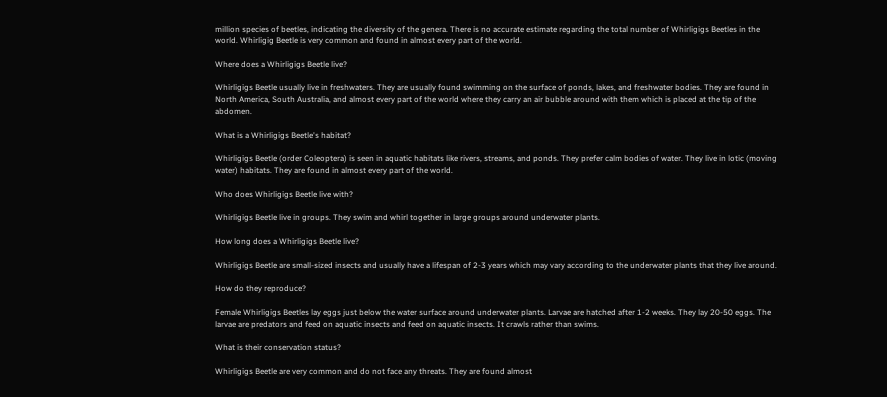million species of beetles, indicating the diversity of the genera. There is no accurate estimate regarding the total number of Whirligigs Beetles in the world. Whirligig Beetle is very common and found in almost every part of the world.

Where does a Whirligigs Beetle live?

Whirligigs Beetle usually live in freshwaters. They are usually found swimming on the surface of ponds, lakes, and freshwater bodies. They are found in North America, South Australia, and almost every part of the world where they carry an air bubble around with them which is placed at the tip of the abdomen.

What is a Whirligigs Beetle's habitat?

Whirligigs Beetle (order Coleoptera) is seen in aquatic habitats like rivers, streams, and ponds. They prefer calm bodies of water. They live in lotic (moving water) habitats. They are found in almost every part of the world.

Who does Whirligigs Beetle live with?

Whirligigs Beetle live in groups. They swim and whirl together in large groups around underwater plants.

How long does a Whirligigs Beetle live?

Whirligigs Beetle are small-sized insects and usually have a lifespan of 2-3 years which may vary according to the underwater plants that they live around.

How do they reproduce?

Female Whirligigs Beetles lay eggs just below the water surface around underwater plants. Larvae are hatched after 1-2 weeks. They lay 20-50 eggs. The larvae are predators and feed on aquatic insects and feed on aquatic insects. It crawls rather than swims.

What is their conservation status?

Whirligigs Beetle are very common and do not face any threats. They are found almost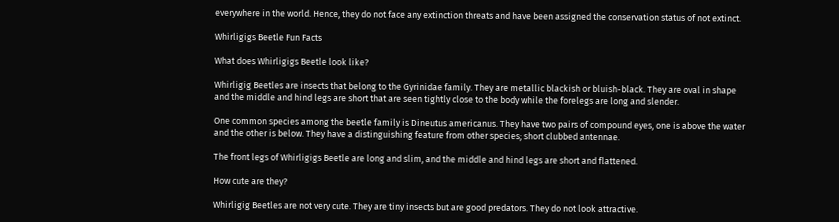everywhere in the world. Hence, they do not face any extinction threats and have been assigned the conservation status of not extinct.

Whirligigs Beetle Fun Facts

What does Whirligigs Beetle look like?

Whirligig Beetles are insects that belong to the Gyrinidae family. They are metallic blackish or bluish-black. They are oval in shape and the middle and hind legs are short that are seen tightly close to the body while the forelegs are long and slender.

One common species among the beetle family is Dineutus americanus. They have two pairs of compound eyes, one is above the water and the other is below. They have a distinguishing feature from other species; short clubbed antennae.

The front legs of Whirligigs Beetle are long and slim, and the middle and hind legs are short and flattened.

How cute are they?

Whirligig Beetles are not very cute. They are tiny insects but are good predators. They do not look attractive.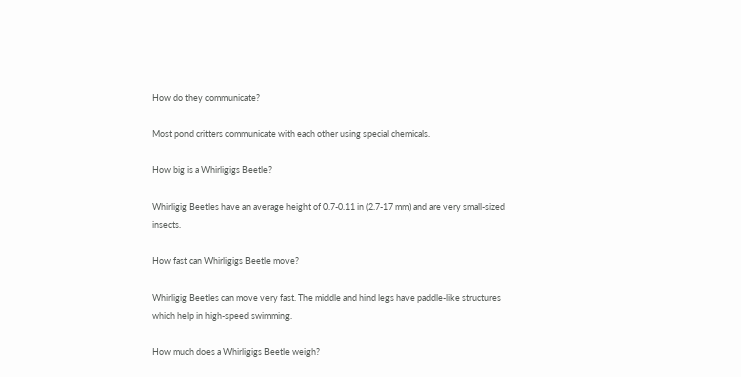How do they communicate?

Most pond critters communicate with each other using special chemicals.

How big is a Whirligigs Beetle?

Whirligig Beetles have an average height of 0.7-0.11 in (2.7-17 mm) and are very small-sized insects.

How fast can Whirligigs Beetle move?

Whirligig Beetles can move very fast. The middle and hind legs have paddle-like structures which help in high-speed swimming.

How much does a Whirligigs Beetle weigh?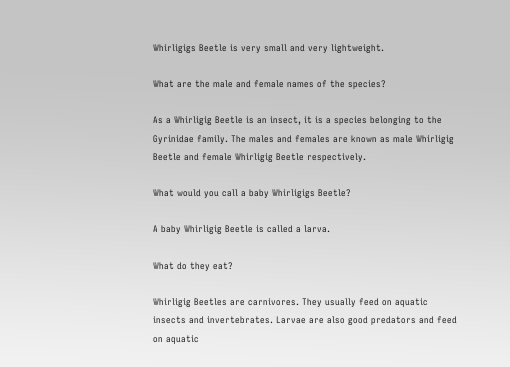Whirligigs Beetle is very small and very lightweight.

What are the male and female names of the species?

As a Whirligig Beetle is an insect, it is a species belonging to the Gyrinidae family. The males and females are known as male Whirligig Beetle and female Whirligig Beetle respectively.

What would you call a baby Whirligigs Beetle?

A baby Whirligig Beetle is called a larva.

What do they eat?

Whirligig Beetles are carnivores. They usually feed on aquatic insects and invertebrates. Larvae are also good predators and feed on aquatic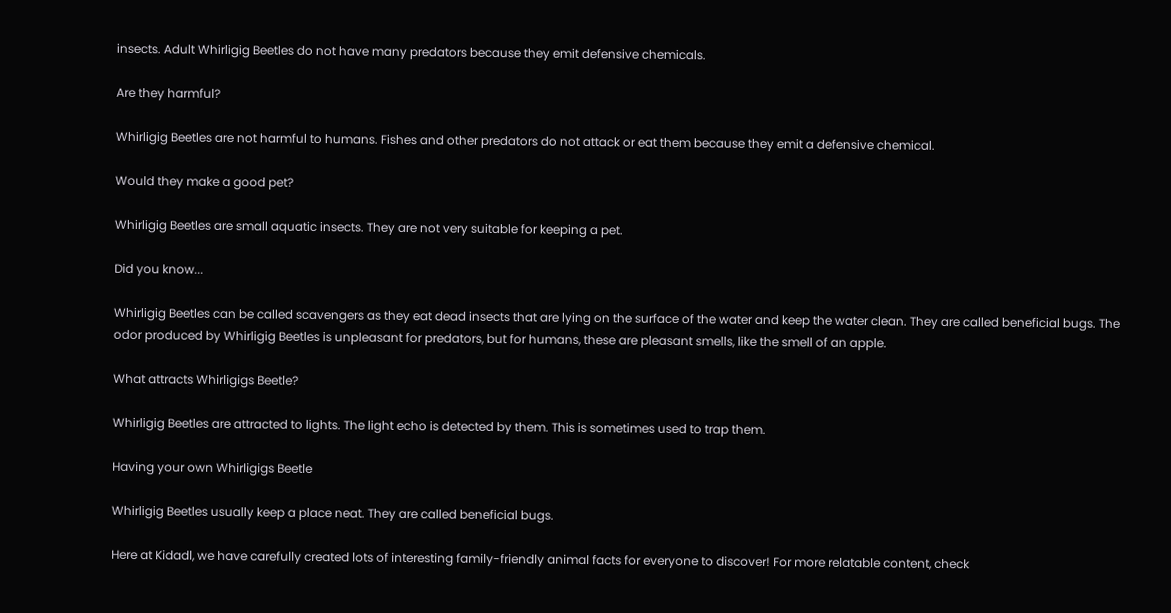insects. Adult Whirligig Beetles do not have many predators because they emit defensive chemicals.

Are they harmful?

Whirligig Beetles are not harmful to humans. Fishes and other predators do not attack or eat them because they emit a defensive chemical.

Would they make a good pet?

Whirligig Beetles are small aquatic insects. They are not very suitable for keeping a pet.

Did you know...

Whirligig Beetles can be called scavengers as they eat dead insects that are lying on the surface of the water and keep the water clean. They are called beneficial bugs. The odor produced by Whirligig Beetles is unpleasant for predators, but for humans, these are pleasant smells, like the smell of an apple.

What attracts Whirligigs Beetle?

Whirligig Beetles are attracted to lights. The light echo is detected by them. This is sometimes used to trap them.

Having your own Whirligigs Beetle

Whirligig Beetles usually keep a place neat. They are called beneficial bugs.

Here at Kidadl, we have carefully created lots of interesting family-friendly animal facts for everyone to discover! For more relatable content, check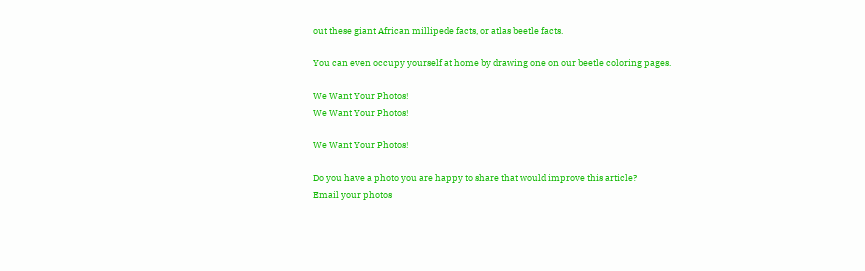out these giant African millipede facts, or atlas beetle facts.

You can even occupy yourself at home by drawing one on our beetle coloring pages.

We Want Your Photos!
We Want Your Photos!

We Want Your Photos!

Do you have a photo you are happy to share that would improve this article?
Email your photos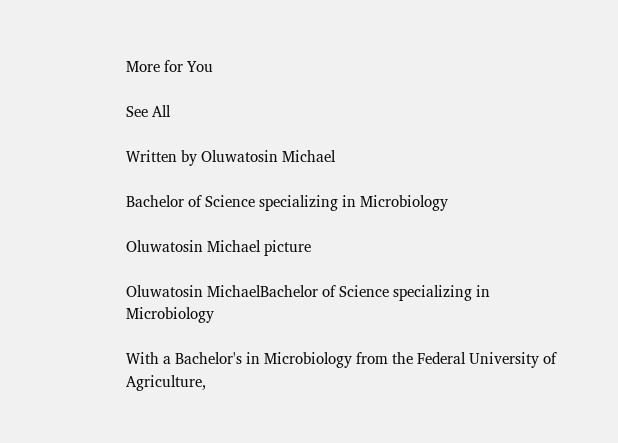More for You

See All

Written by Oluwatosin Michael

Bachelor of Science specializing in Microbiology

Oluwatosin Michael picture

Oluwatosin MichaelBachelor of Science specializing in Microbiology

With a Bachelor's in Microbiology from the Federal University of Agriculture,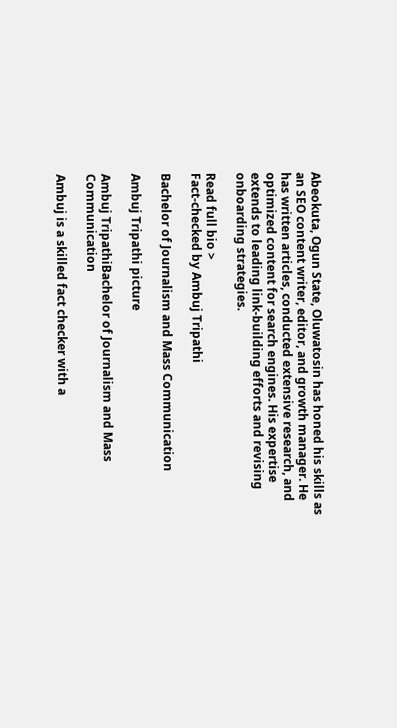Abeokuta, Ogun State, Oluwatosin has honed his skills as an SEO content writer, editor, and growth manager. He has written articles, conducted extensive research, and optimized content for search engines. His expertise extends to leading link-building efforts and revising onboarding strategies.

Read full bio >
Fact-checked by Ambuj Tripathi

Bachelor of Journalism and Mass Communication

Ambuj Tripathi picture

Ambuj TripathiBachelor of Journalism and Mass Communication

Ambuj is a skilled fact checker with a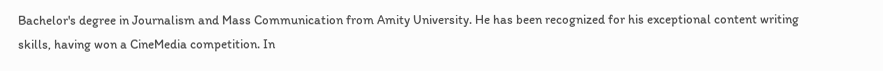Bachelor's degree in Journalism and Mass Communication from Amity University. He has been recognized for his exceptional content writing skills, having won a CineMedia competition. In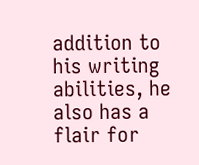addition to his writing abilities, he also has a flair for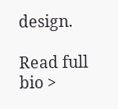design.

Read full bio >